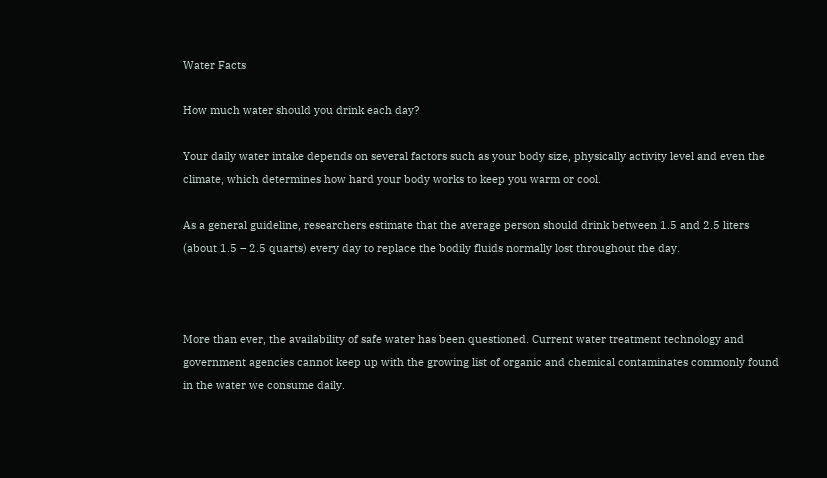Water Facts

How much water should you drink each day?

Your daily water intake depends on several factors such as your body size, physically activity level and even the climate, which determines how hard your body works to keep you warm or cool.

As a general guideline, researchers estimate that the average person should drink between 1.5 and 2.5 liters (about 1.5 – 2.5 quarts) every day to replace the bodily fluids normally lost throughout the day.



More than ever, the availability of safe water has been questioned. Current water treatment technology and government agencies cannot keep up with the growing list of organic and chemical contaminates commonly found in the water we consume daily.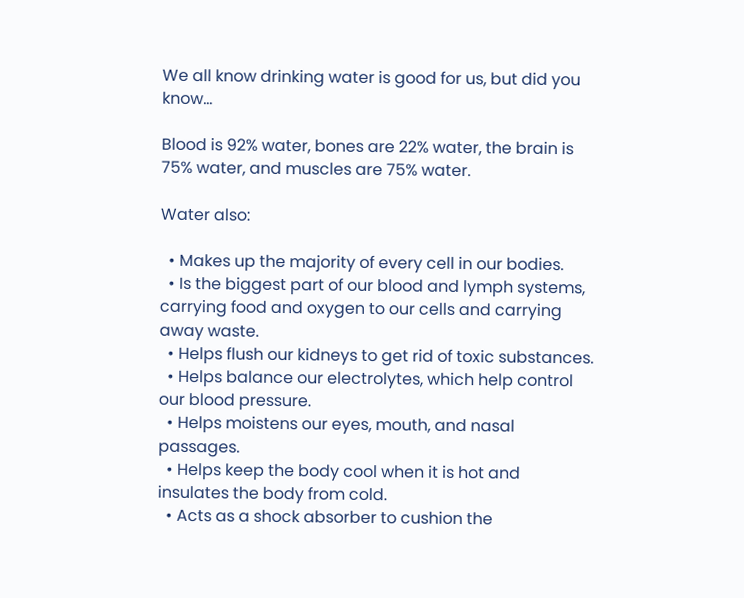We all know drinking water is good for us, but did you know…

Blood is 92% water, bones are 22% water, the brain is 75% water, and muscles are 75% water.

Water also:

  • Makes up the majority of every cell in our bodies.
  • Is the biggest part of our blood and lymph systems, carrying food and oxygen to our cells and carrying away waste.
  • Helps flush our kidneys to get rid of toxic substances.
  • Helps balance our electrolytes, which help control our blood pressure.
  • Helps moistens our eyes, mouth, and nasal passages.
  • Helps keep the body cool when it is hot and insulates the body from cold.
  • Acts as a shock absorber to cushion the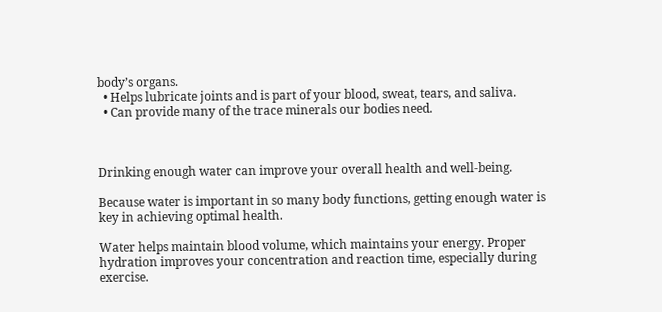body’s organs.
  • Helps lubricate joints and is part of your blood, sweat, tears, and saliva.
  • Can provide many of the trace minerals our bodies need.



Drinking enough water can improve your overall health and well-being.

Because water is important in so many body functions, getting enough water is key in achieving optimal health.

Water helps maintain blood volume, which maintains your energy. Proper hydration improves your concentration and reaction time, especially during exercise.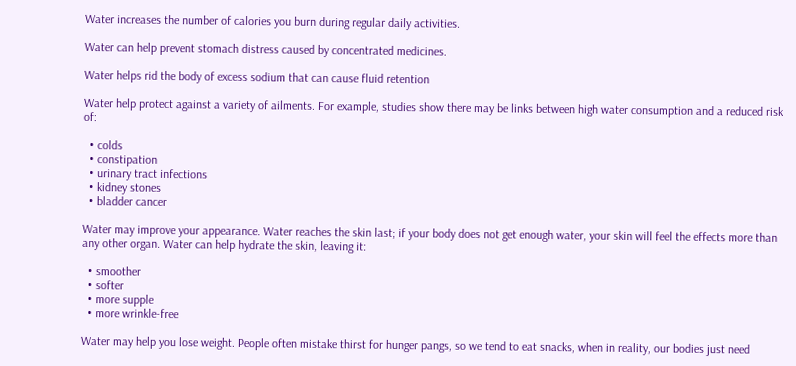Water increases the number of calories you burn during regular daily activities.

Water can help prevent stomach distress caused by concentrated medicines.

Water helps rid the body of excess sodium that can cause fluid retention

Water help protect against a variety of ailments. For example, studies show there may be links between high water consumption and a reduced risk of:

  • colds
  • constipation
  • urinary tract infections
  • kidney stones
  • bladder cancer

Water may improve your appearance. Water reaches the skin last; if your body does not get enough water, your skin will feel the effects more than any other organ. Water can help hydrate the skin, leaving it:

  • smoother
  • softer
  • more supple
  • more wrinkle-free

Water may help you lose weight. People often mistake thirst for hunger pangs, so we tend to eat snacks, when in reality, our bodies just need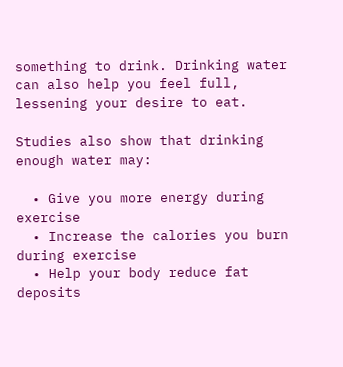something to drink. Drinking water can also help you feel full, lessening your desire to eat.

Studies also show that drinking enough water may:

  • Give you more energy during exercise
  • Increase the calories you burn during exercise
  • Help your body reduce fat deposits